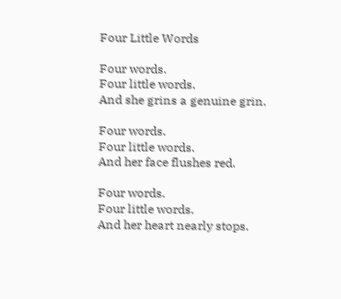Four Little Words

Four words.
Four little words.
And she grins a genuine grin.

Four words.
Four little words.
And her face flushes red.

Four words.
Four little words.
And her heart nearly stops.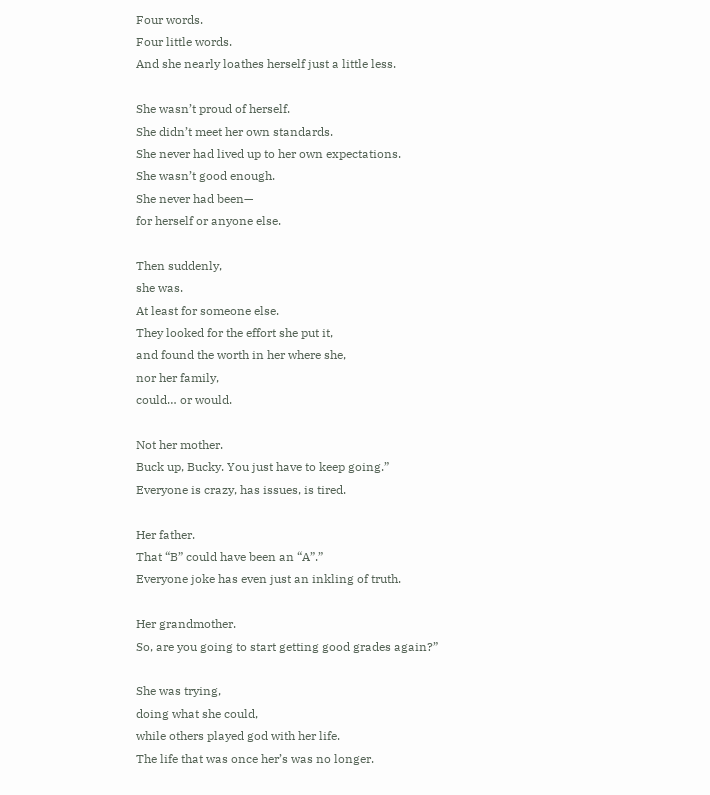Four words.
Four little words.
And she nearly loathes herself just a little less.

She wasn’t proud of herself.
She didn’t meet her own standards.
She never had lived up to her own expectations.
She wasn’t good enough.
She never had been—
for herself or anyone else.

Then suddenly,
she was.
At least for someone else.
They looked for the effort she put it,
and found the worth in her where she,
nor her family,
could… or would.

Not her mother.
Buck up, Bucky. You just have to keep going.”
Everyone is crazy, has issues, is tired.

Her father.
That “B” could have been an “A”.”
Everyone joke has even just an inkling of truth.

Her grandmother.
So, are you going to start getting good grades again?”

She was trying,
doing what she could,
while others played god with her life.
The life that was once her’s was no longer.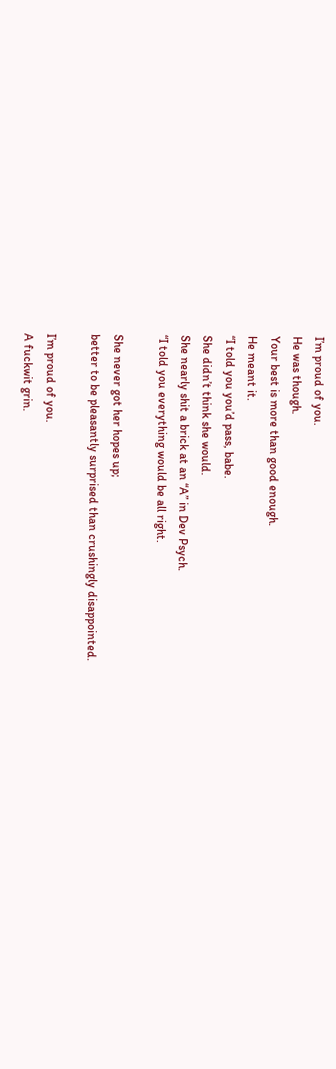I’m proud of you.
He was though.
Your best is more than good enough.
He meant it.
“I told you you’d pass, babe.
She didn’t think she would.
She nearly shit a brick at an “A” in Dev Psych.
“I told you everything would be all right.

She never got her hopes up;
better to be pleasantly surprised than crushingly disappointed.

I’m proud of you.
A fuckwit grin.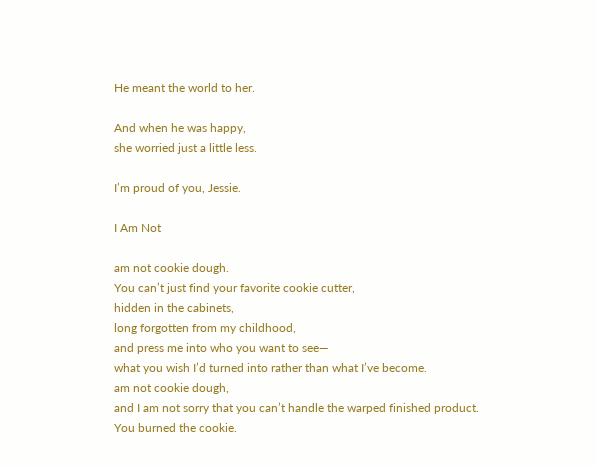He meant the world to her.

And when he was happy,
she worried just a little less.

I’m proud of you, Jessie.

I Am Not

am not cookie dough.
You can’t just find your favorite cookie cutter,
hidden in the cabinets,
long forgotten from my childhood,
and press me into who you want to see—
what you wish I’d turned into rather than what I’ve become.
am not cookie dough,
and I am not sorry that you can’t handle the warped finished product.
You burned the cookie.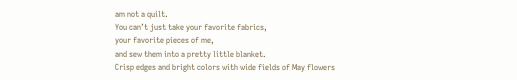am not a quilt.
You can’t just take your favorite fabrics,
your favorite pieces of me,
and sew them into a pretty little blanket.
Crisp edges and bright colors with wide fields of May flowers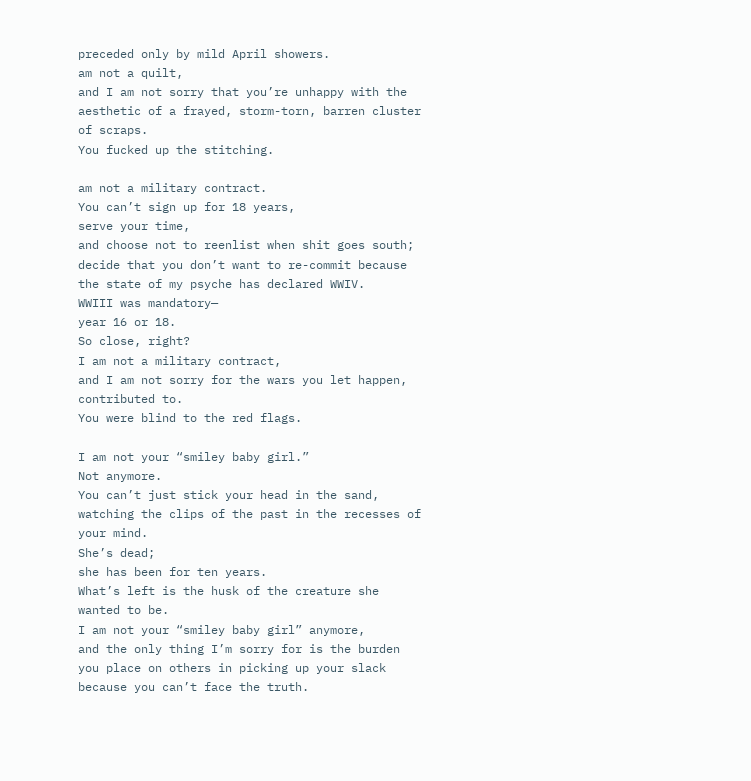preceded only by mild April showers.
am not a quilt,
and I am not sorry that you’re unhappy with the aesthetic of a frayed, storm-torn, barren cluster of scraps.
You fucked up the stitching.

am not a military contract.
You can’t sign up for 18 years,
serve your time,
and choose not to reenlist when shit goes south;
decide that you don’t want to re-commit because the state of my psyche has declared WWIV.
WWIII was mandatory—
year 16 or 18.
So close, right?
I am not a military contract,
and I am not sorry for the wars you let happen, contributed to.
You were blind to the red flags.

I am not your “smiley baby girl.”
Not anymore.
You can’t just stick your head in the sand,
watching the clips of the past in the recesses of your mind.
She’s dead;
she has been for ten years.
What’s left is the husk of the creature she wanted to be.
I am not your “smiley baby girl” anymore,
and the only thing I’m sorry for is the burden you place on others in picking up your slack because you can’t face the truth.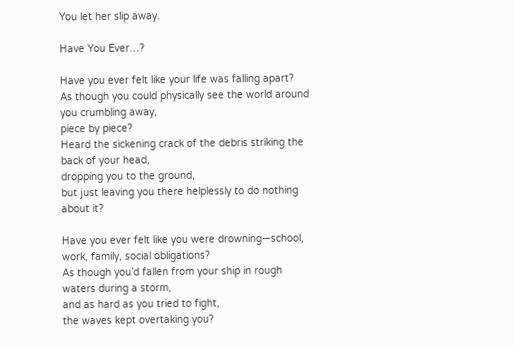You let her slip away.

Have You Ever…?

Have you ever felt like your life was falling apart?
As though you could physically see the world around you crumbling away,
piece by piece?
Heard the sickening crack of the debris striking the back of your head,
dropping you to the ground,
but just leaving you there helplessly to do nothing about it?

Have you ever felt like you were drowning—school, work, family, social obligations?
As though you’d fallen from your ship in rough waters during a storm,
and as hard as you tried to fight,
the waves kept overtaking you?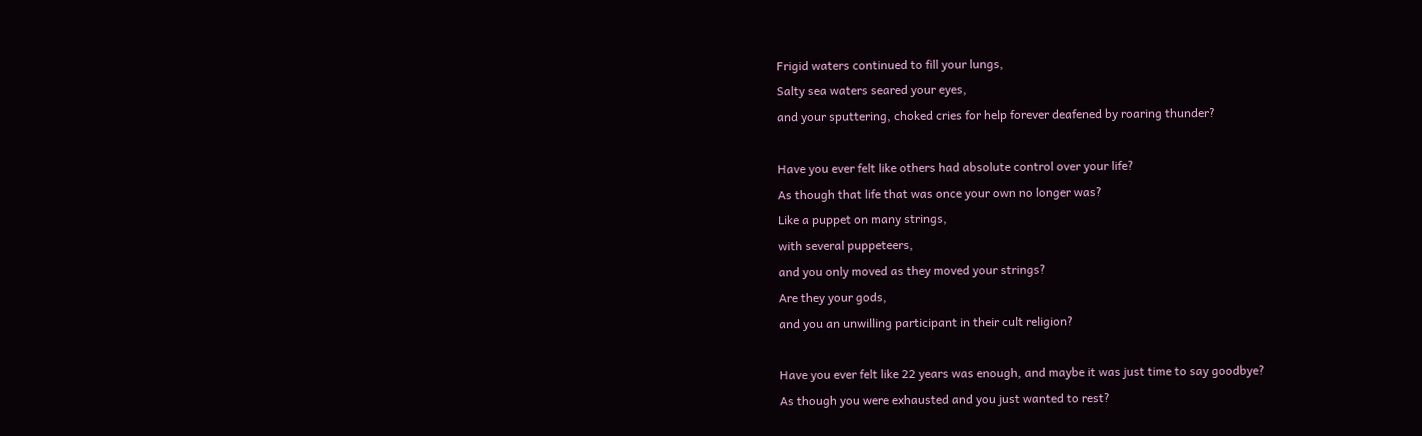Frigid waters continued to fill your lungs,
Salty sea waters seared your eyes,
and your sputtering, choked cries for help forever deafened by roaring thunder?

Have you ever felt like others had absolute control over your life?
As though that life that was once your own no longer was?
Like a puppet on many strings,
with several puppeteers,
and you only moved as they moved your strings?
Are they your gods,
and you an unwilling participant in their cult religion?

Have you ever felt like 22 years was enough, and maybe it was just time to say goodbye?
As though you were exhausted and you just wanted to rest?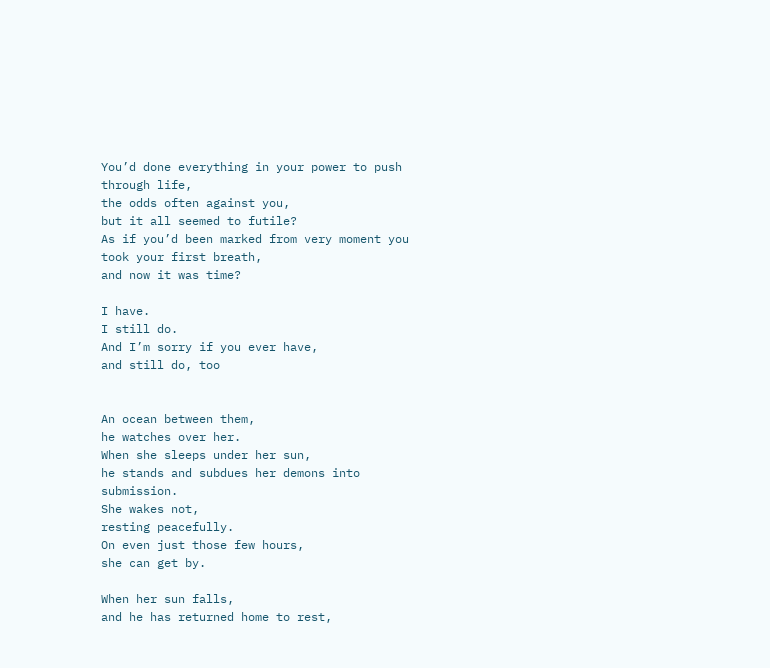You’d done everything in your power to push through life,
the odds often against you,
but it all seemed to futile?
As if you’d been marked from very moment you took your first breath,
and now it was time?

I have.
I still do.
And I’m sorry if you ever have,
and still do, too


An ocean between them,
he watches over her.
When she sleeps under her sun,
he stands and subdues her demons into submission.
She wakes not,
resting peacefully.
On even just those few hours,
she can get by.

When her sun falls,
and he has returned home to rest,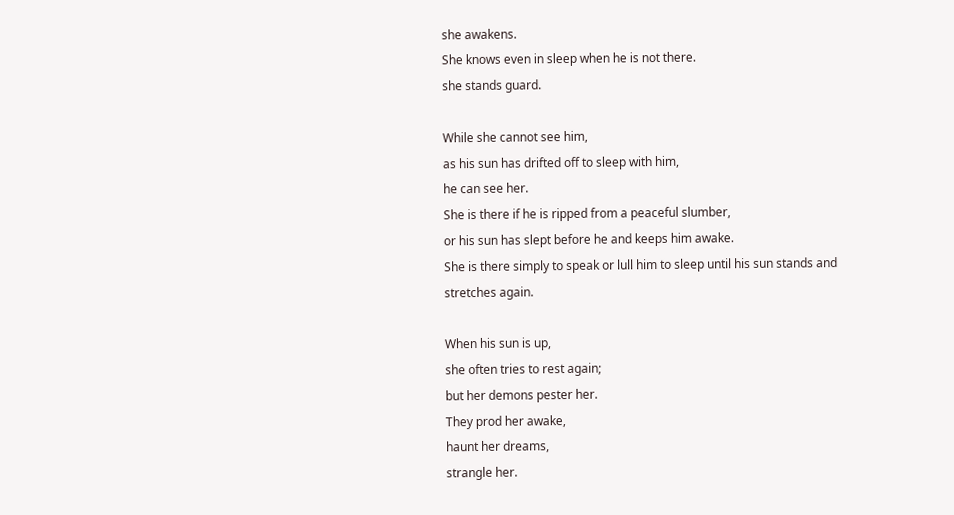she awakens.
She knows even in sleep when he is not there.
she stands guard.

While she cannot see him,
as his sun has drifted off to sleep with him,
he can see her.
She is there if he is ripped from a peaceful slumber,
or his sun has slept before he and keeps him awake.
She is there simply to speak or lull him to sleep until his sun stands and stretches again.

When his sun is up,
she often tries to rest again;
but her demons pester her.
They prod her awake,
haunt her dreams,
strangle her.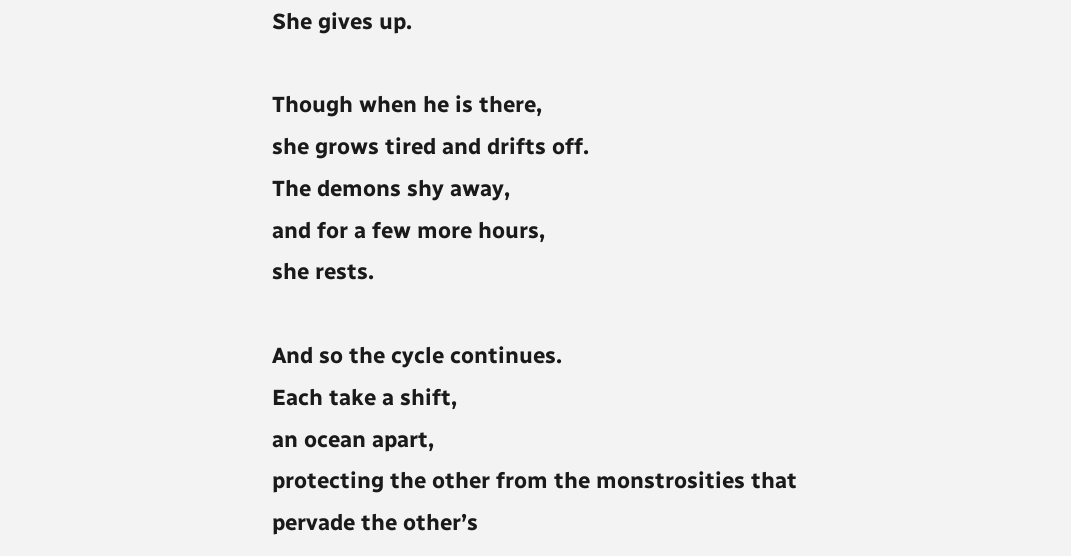She gives up.

Though when he is there,
she grows tired and drifts off.
The demons shy away,
and for a few more hours,
she rests.

And so the cycle continues.
Each take a shift,
an ocean apart,
protecting the other from the monstrosities that pervade the other’s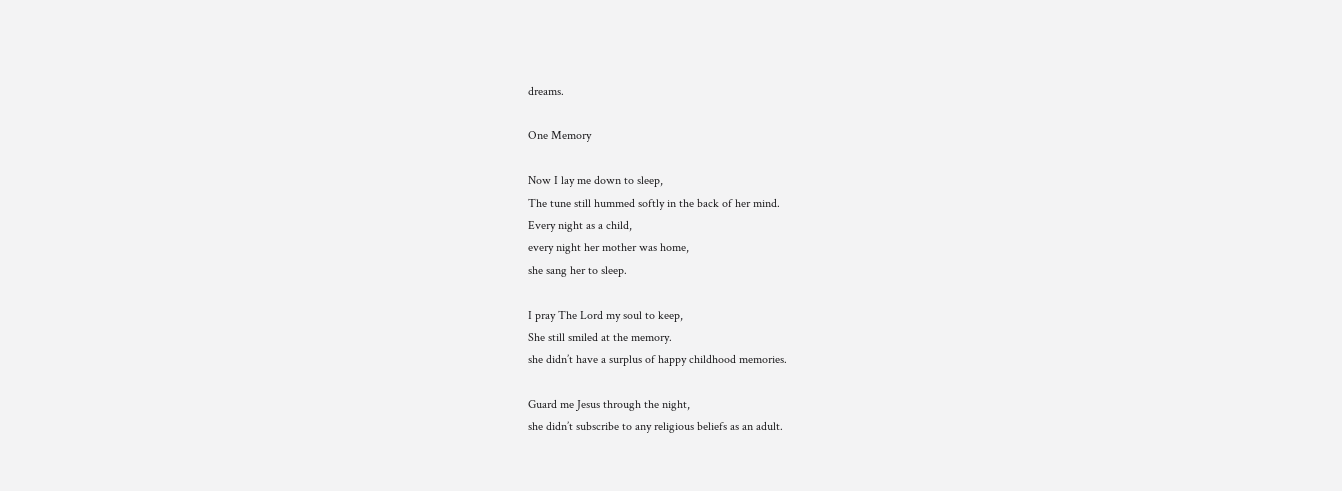dreams.

One Memory

Now I lay me down to sleep,
The tune still hummed softly in the back of her mind.
Every night as a child,
every night her mother was home,
she sang her to sleep.

I pray The Lord my soul to keep,
She still smiled at the memory.
she didn’t have a surplus of happy childhood memories.

Guard me Jesus through the night,
she didn’t subscribe to any religious beliefs as an adult.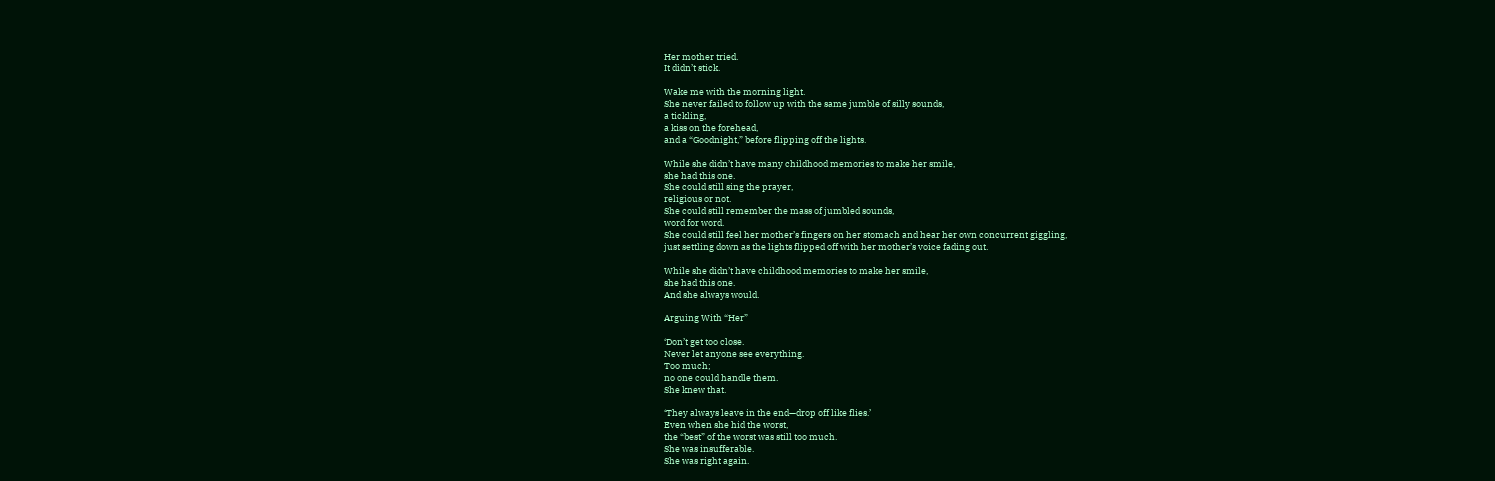Her mother tried.
It didn’t stick.

Wake me with the morning light.
She never failed to follow up with the same jumble of silly sounds,
a tickling,
a kiss on the forehead,
and a “Goodnight,” before flipping off the lights.

While she didn’t have many childhood memories to make her smile,
she had this one.
She could still sing the prayer,
religious or not.
She could still remember the mass of jumbled sounds,
word for word.
She could still feel her mother’s fingers on her stomach and hear her own concurrent giggling,
just settling down as the lights flipped off with her mother’s voice fading out.

While she didn’t have childhood memories to make her smile,
she had this one.
And she always would.

Arguing With “Her”

‘Don’t get too close.
Never let anyone see everything.
Too much;
no one could handle them.
She knew that.

‘They always leave in the end—drop off like flies.’
Even when she hid the worst,
the “best” of the worst was still too much.
She was insufferable.
She was right again.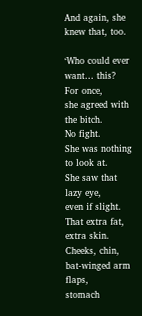And again, she knew that, too.

‘Who could ever want… this?
For once,
she agreed with the bitch.
No fight.
She was nothing to look at.
She saw that lazy eye,
even if slight.
That extra fat, extra skin.
Cheeks, chin,
bat-winged arm flaps,
stomach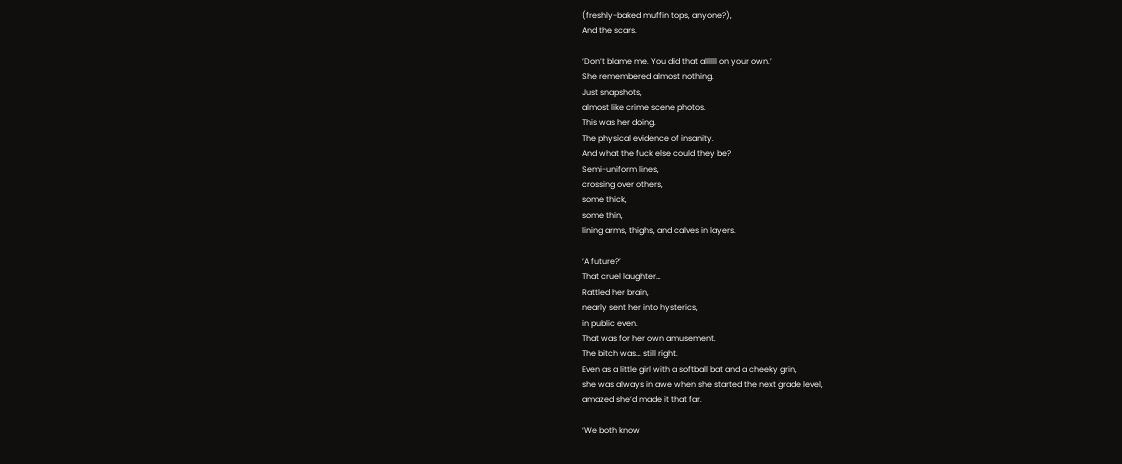(freshly-baked muffin tops, anyone?),
And the scars.

‘Don’t blame me. You did that allllll on your own.’
She remembered almost nothing.
Just snapshots,
almost like crime scene photos.
This was her doing.
The physical evidence of insanity.
And what the fuck else could they be?
Semi-uniform lines,
crossing over others,
some thick,
some thin,
lining arms, thighs, and calves in layers.

‘A future?’
That cruel laughter…
Rattled her brain,
nearly sent her into hysterics,
in public even.
That was for her own amusement.
The bitch was… still right.
Even as a little girl with a softball bat and a cheeky grin,
she was always in awe when she started the next grade level,
amazed she’d made it that far.

‘We both know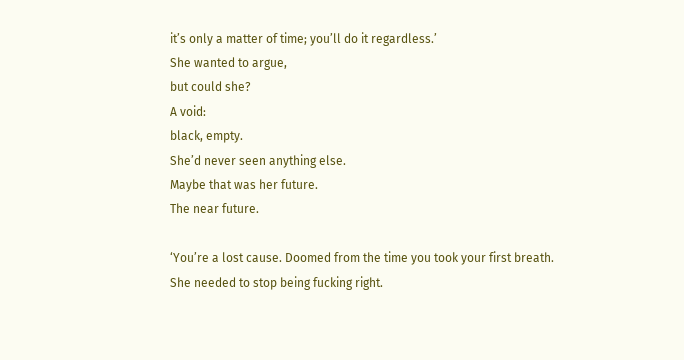it’s only a matter of time; you’ll do it regardless.’
She wanted to argue,
but could she?
A void:
black, empty.
She’d never seen anything else.
Maybe that was her future.
The near future.

‘You’re a lost cause. Doomed from the time you took your first breath.
She needed to stop being fucking right.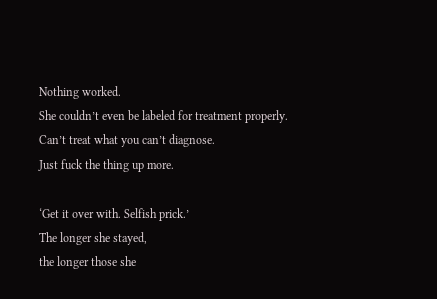Nothing worked.
She couldn’t even be labeled for treatment properly.
Can’t treat what you can’t diagnose.
Just fuck the thing up more.

‘Get it over with. Selfish prick.’
The longer she stayed,
the longer those she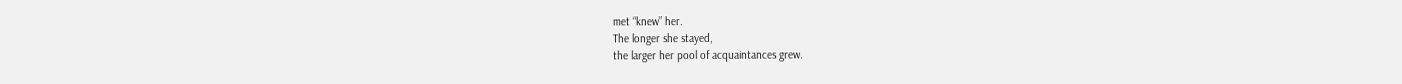met “knew” her.
The longer she stayed,
the larger her pool of acquaintances grew.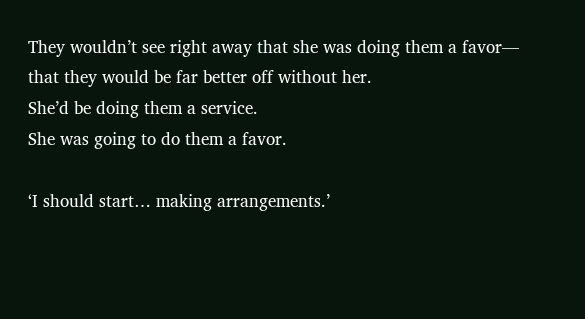They wouldn’t see right away that she was doing them a favor—
that they would be far better off without her.
She’d be doing them a service.
She was going to do them a favor.

‘I should start… making arrangements.’